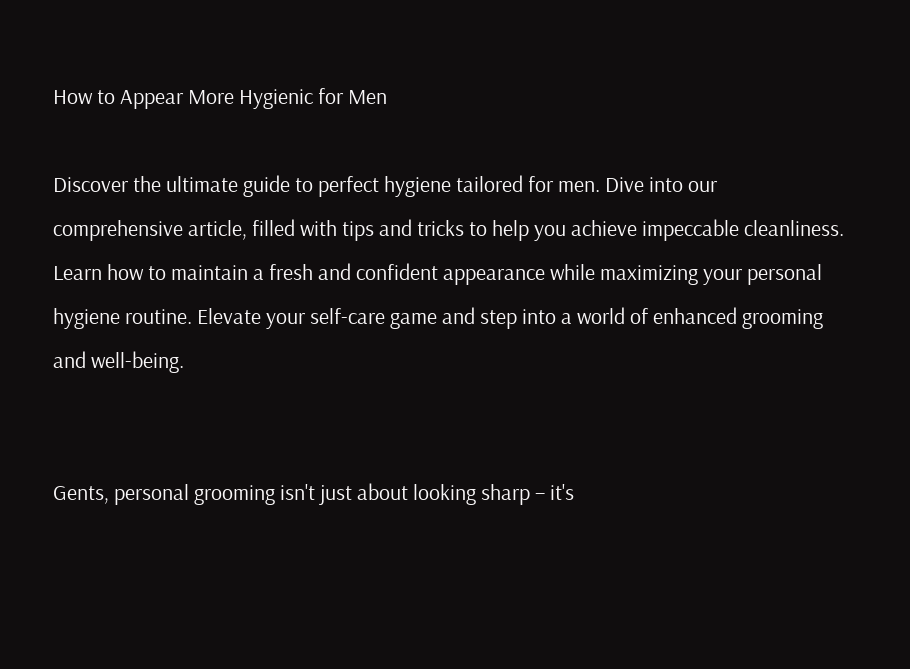How to Appear More Hygienic for Men

Discover the ultimate guide to perfect hygiene tailored for men. Dive into our comprehensive article, filled with tips and tricks to help you achieve impeccable cleanliness. Learn how to maintain a fresh and confident appearance while maximizing your personal hygiene routine. Elevate your self-care game and step into a world of enhanced grooming and well-being.


Gents, personal grooming isn't just about looking sharp – it's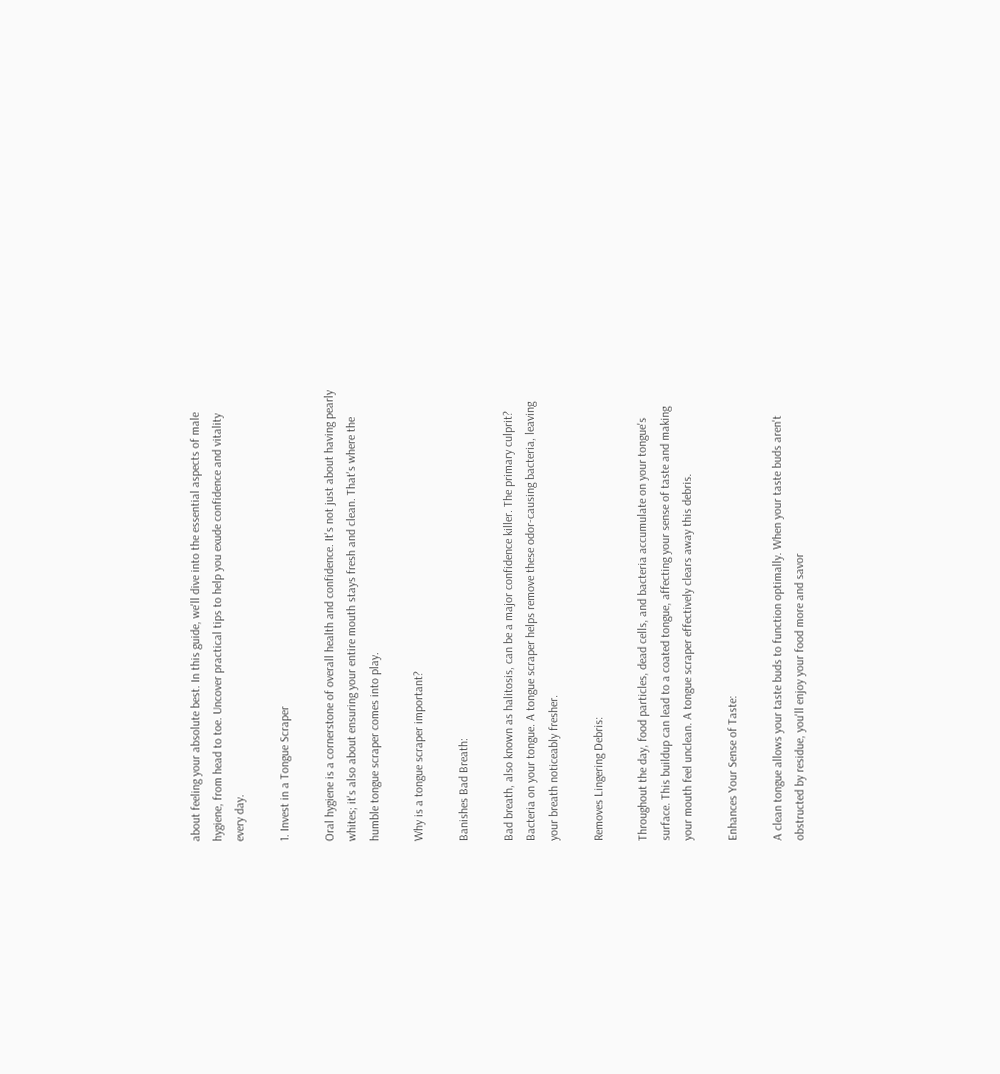about feeling your absolute best. In this guide, we'll dive into the essential aspects of male hygiene, from head to toe. Uncover practical tips to help you exude confidence and vitality every day.

1. Invest in a Tongue Scraper

Oral hygiene is a cornerstone of overall health and confidence. It's not just about having pearly whites; it's also about ensuring your entire mouth stays fresh and clean. That's where the humble tongue scraper comes into play.

Why is a tongue scraper important?

Banishes Bad Breath:

Bad breath, also known as halitosis, can be a major confidence killer. The primary culprit? Bacteria on your tongue. A tongue scraper helps remove these odor-causing bacteria, leaving your breath noticeably fresher.

Removes Lingering Debris:

Throughout the day, food particles, dead cells, and bacteria accumulate on your tongue's surface. This buildup can lead to a coated tongue, affecting your sense of taste and making your mouth feel unclean. A tongue scraper effectively clears away this debris.

Enhances Your Sense of Taste:

A clean tongue allows your taste buds to function optimally. When your taste buds aren't obstructed by residue, you'll enjoy your food more and savor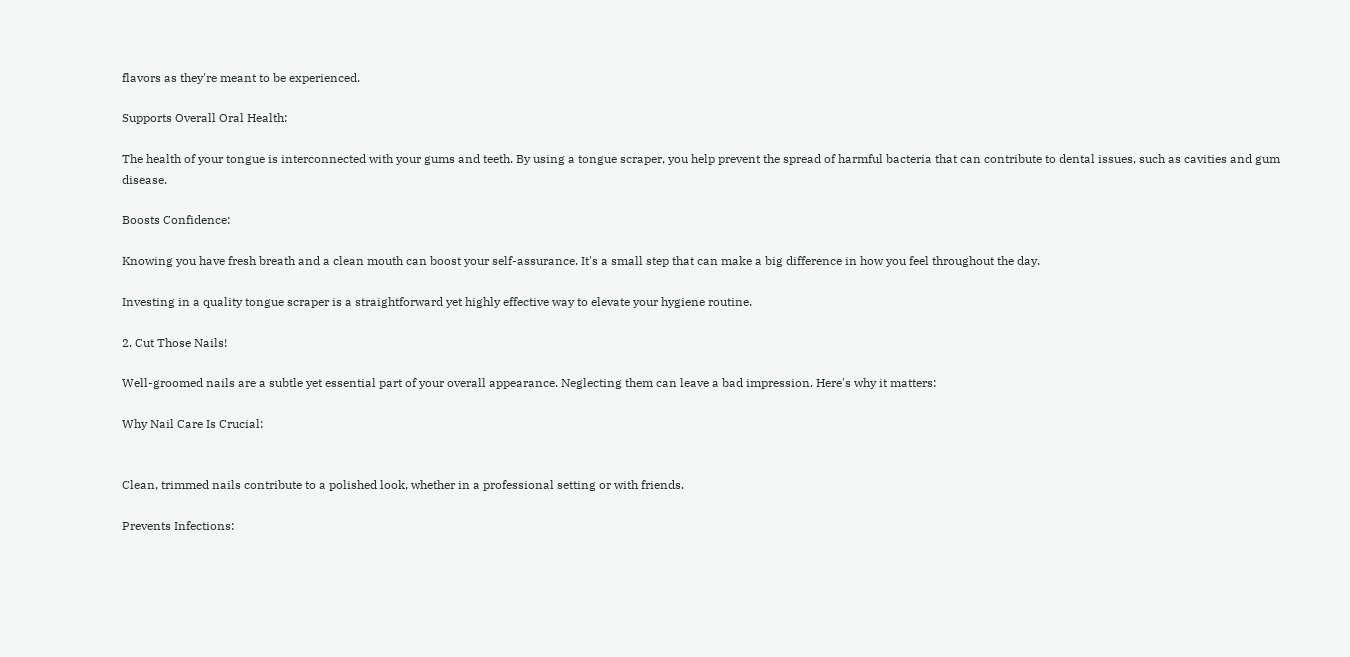flavors as they're meant to be experienced.

Supports Overall Oral Health:

The health of your tongue is interconnected with your gums and teeth. By using a tongue scraper, you help prevent the spread of harmful bacteria that can contribute to dental issues, such as cavities and gum disease.

Boosts Confidence:

Knowing you have fresh breath and a clean mouth can boost your self-assurance. It's a small step that can make a big difference in how you feel throughout the day.

Investing in a quality tongue scraper is a straightforward yet highly effective way to elevate your hygiene routine.

2. Cut Those Nails!

Well-groomed nails are a subtle yet essential part of your overall appearance. Neglecting them can leave a bad impression. Here's why it matters:

Why Nail Care Is Crucial:


Clean, trimmed nails contribute to a polished look, whether in a professional setting or with friends.

Prevents Infections: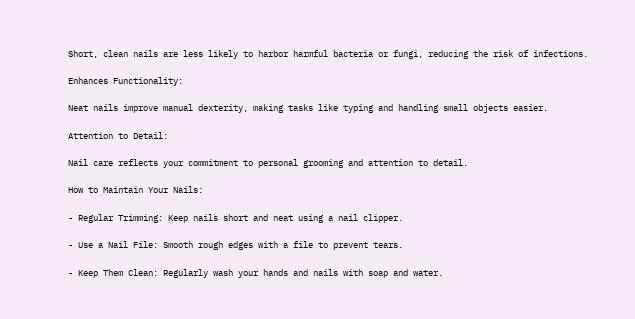Short, clean nails are less likely to harbor harmful bacteria or fungi, reducing the risk of infections.

Enhances Functionality:

Neat nails improve manual dexterity, making tasks like typing and handling small objects easier.

Attention to Detail:

Nail care reflects your commitment to personal grooming and attention to detail.

How to Maintain Your Nails:

- Regular Trimming: Keep nails short and neat using a nail clipper.

- Use a Nail File: Smooth rough edges with a file to prevent tears.

- Keep Them Clean: Regularly wash your hands and nails with soap and water.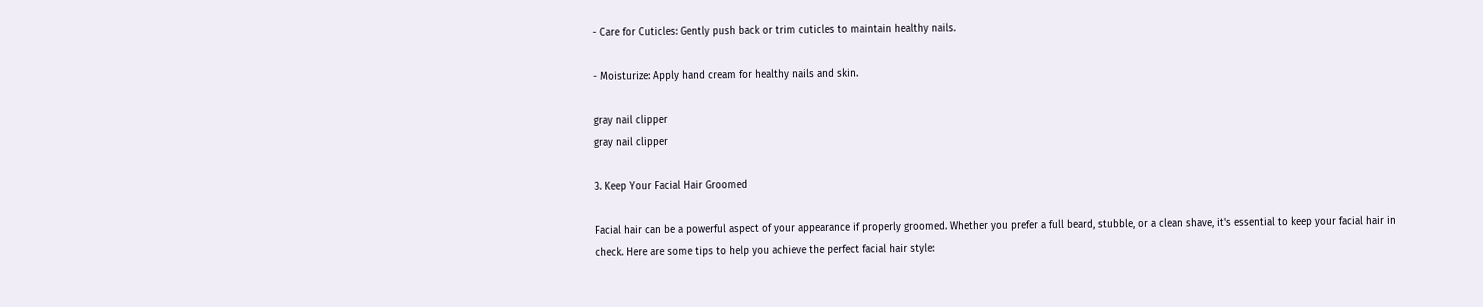- Care for Cuticles: Gently push back or trim cuticles to maintain healthy nails.

- Moisturize: Apply hand cream for healthy nails and skin.

gray nail clipper
gray nail clipper

3. Keep Your Facial Hair Groomed

Facial hair can be a powerful aspect of your appearance if properly groomed. Whether you prefer a full beard, stubble, or a clean shave, it's essential to keep your facial hair in check. Here are some tips to help you achieve the perfect facial hair style: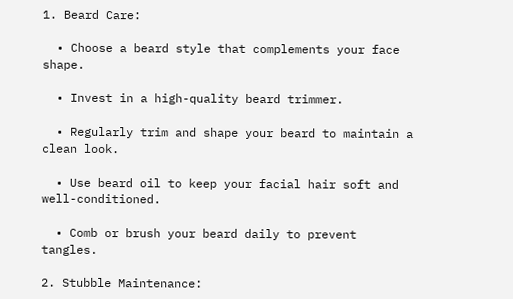1. Beard Care:

  • Choose a beard style that complements your face shape.

  • Invest in a high-quality beard trimmer.

  • Regularly trim and shape your beard to maintain a clean look.

  • Use beard oil to keep your facial hair soft and well-conditioned.

  • Comb or brush your beard daily to prevent tangles.

2. Stubble Maintenance: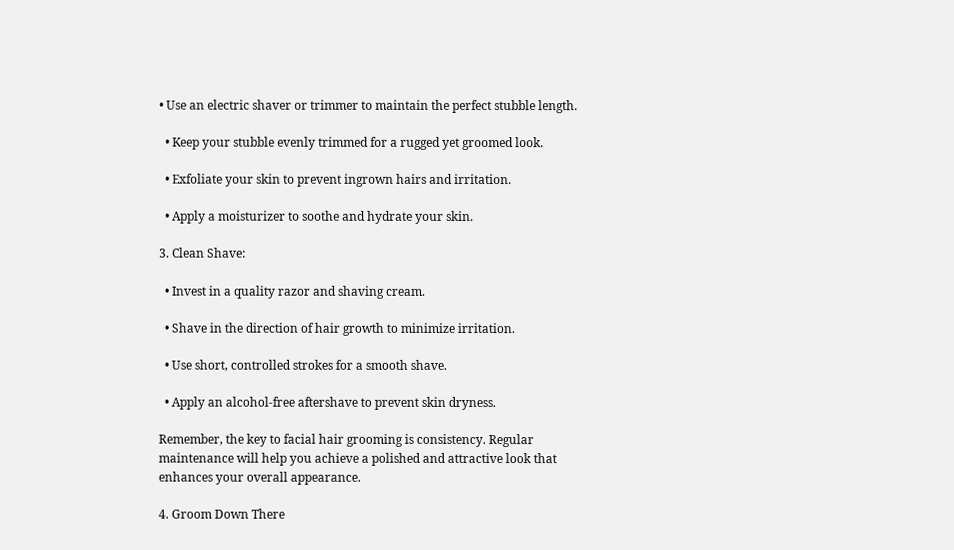• Use an electric shaver or trimmer to maintain the perfect stubble length.

  • Keep your stubble evenly trimmed for a rugged yet groomed look.

  • Exfoliate your skin to prevent ingrown hairs and irritation.

  • Apply a moisturizer to soothe and hydrate your skin.

3. Clean Shave:

  • Invest in a quality razor and shaving cream.

  • Shave in the direction of hair growth to minimize irritation.

  • Use short, controlled strokes for a smooth shave.

  • Apply an alcohol-free aftershave to prevent skin dryness.

Remember, the key to facial hair grooming is consistency. Regular maintenance will help you achieve a polished and attractive look that enhances your overall appearance.

4. Groom Down There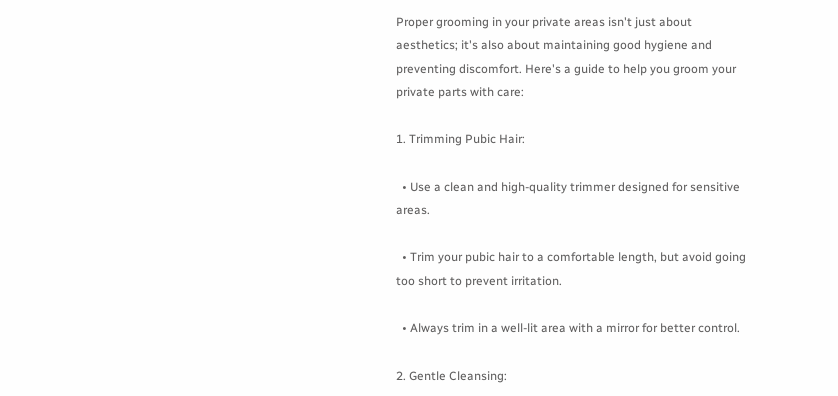Proper grooming in your private areas isn't just about aesthetics; it's also about maintaining good hygiene and preventing discomfort. Here's a guide to help you groom your private parts with care:

1. Trimming Pubic Hair:

  • Use a clean and high-quality trimmer designed for sensitive areas.

  • Trim your pubic hair to a comfortable length, but avoid going too short to prevent irritation.

  • Always trim in a well-lit area with a mirror for better control.

2. Gentle Cleansing: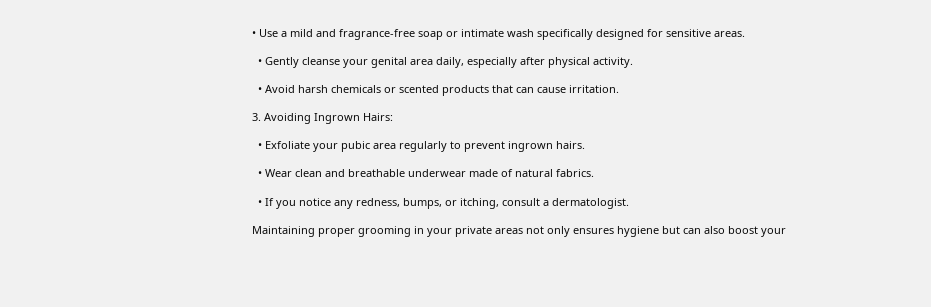• Use a mild and fragrance-free soap or intimate wash specifically designed for sensitive areas.

  • Gently cleanse your genital area daily, especially after physical activity.

  • Avoid harsh chemicals or scented products that can cause irritation.

3. Avoiding Ingrown Hairs:

  • Exfoliate your pubic area regularly to prevent ingrown hairs.

  • Wear clean and breathable underwear made of natural fabrics.

  • If you notice any redness, bumps, or itching, consult a dermatologist.

Maintaining proper grooming in your private areas not only ensures hygiene but can also boost your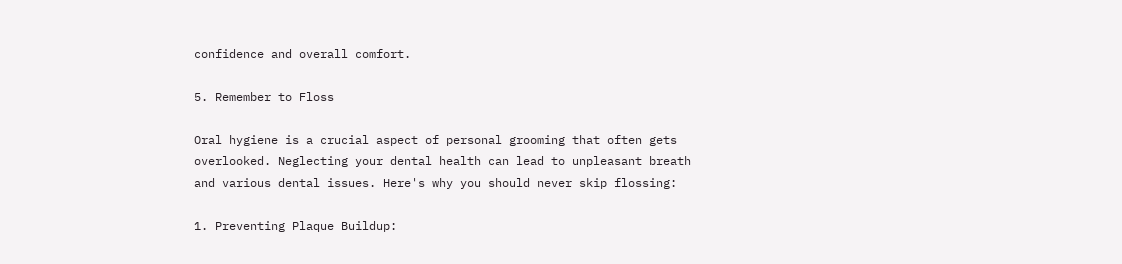confidence and overall comfort.

5. Remember to Floss

Oral hygiene is a crucial aspect of personal grooming that often gets overlooked. Neglecting your dental health can lead to unpleasant breath and various dental issues. Here's why you should never skip flossing:

1. Preventing Plaque Buildup: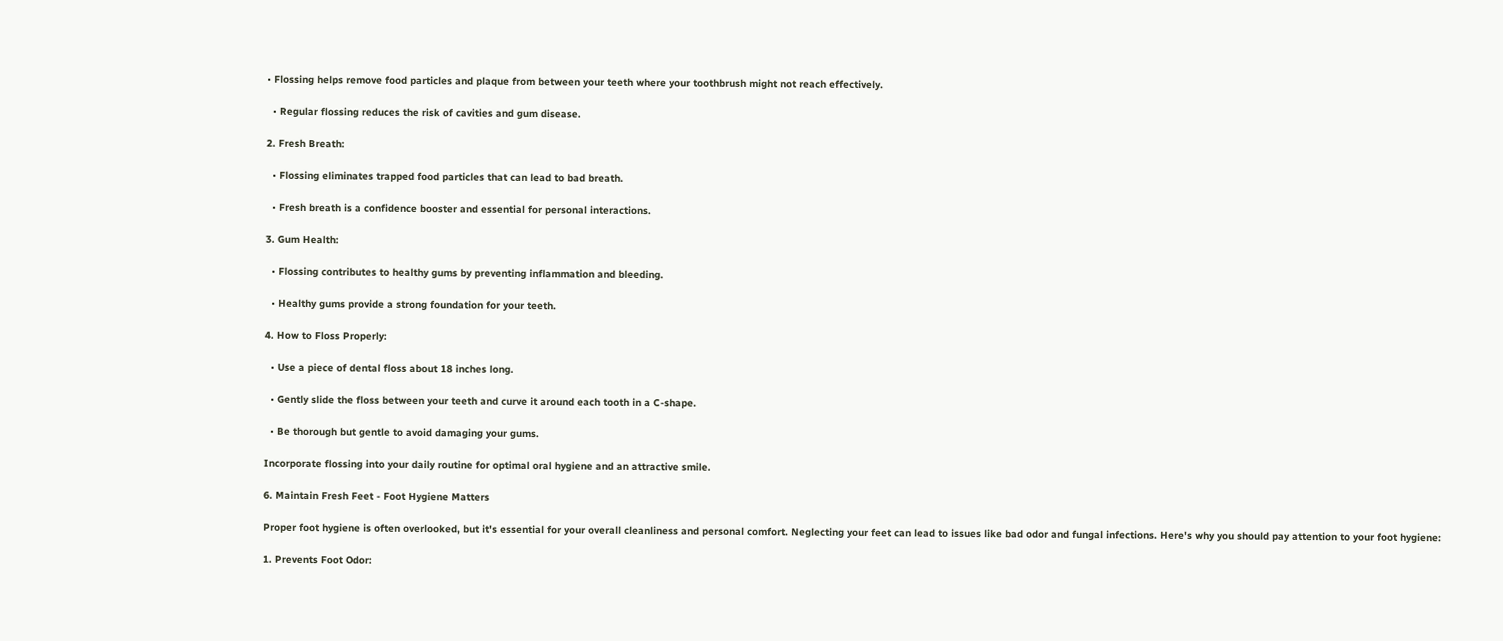• Flossing helps remove food particles and plaque from between your teeth where your toothbrush might not reach effectively.

  • Regular flossing reduces the risk of cavities and gum disease.

2. Fresh Breath:

  • Flossing eliminates trapped food particles that can lead to bad breath.

  • Fresh breath is a confidence booster and essential for personal interactions.

3. Gum Health:

  • Flossing contributes to healthy gums by preventing inflammation and bleeding.

  • Healthy gums provide a strong foundation for your teeth.

4. How to Floss Properly:

  • Use a piece of dental floss about 18 inches long.

  • Gently slide the floss between your teeth and curve it around each tooth in a C-shape.

  • Be thorough but gentle to avoid damaging your gums.

Incorporate flossing into your daily routine for optimal oral hygiene and an attractive smile.

6. Maintain Fresh Feet - Foot Hygiene Matters

Proper foot hygiene is often overlooked, but it's essential for your overall cleanliness and personal comfort. Neglecting your feet can lead to issues like bad odor and fungal infections. Here's why you should pay attention to your foot hygiene:

1. Prevents Foot Odor: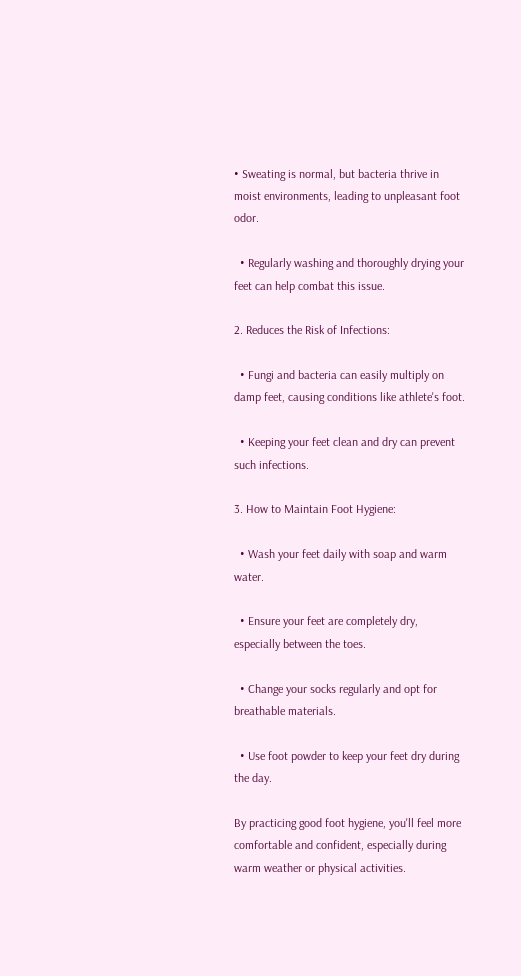• Sweating is normal, but bacteria thrive in moist environments, leading to unpleasant foot odor.

  • Regularly washing and thoroughly drying your feet can help combat this issue.

2. Reduces the Risk of Infections:

  • Fungi and bacteria can easily multiply on damp feet, causing conditions like athlete's foot.

  • Keeping your feet clean and dry can prevent such infections.

3. How to Maintain Foot Hygiene:

  • Wash your feet daily with soap and warm water.

  • Ensure your feet are completely dry, especially between the toes.

  • Change your socks regularly and opt for breathable materials.

  • Use foot powder to keep your feet dry during the day.

By practicing good foot hygiene, you'll feel more comfortable and confident, especially during warm weather or physical activities.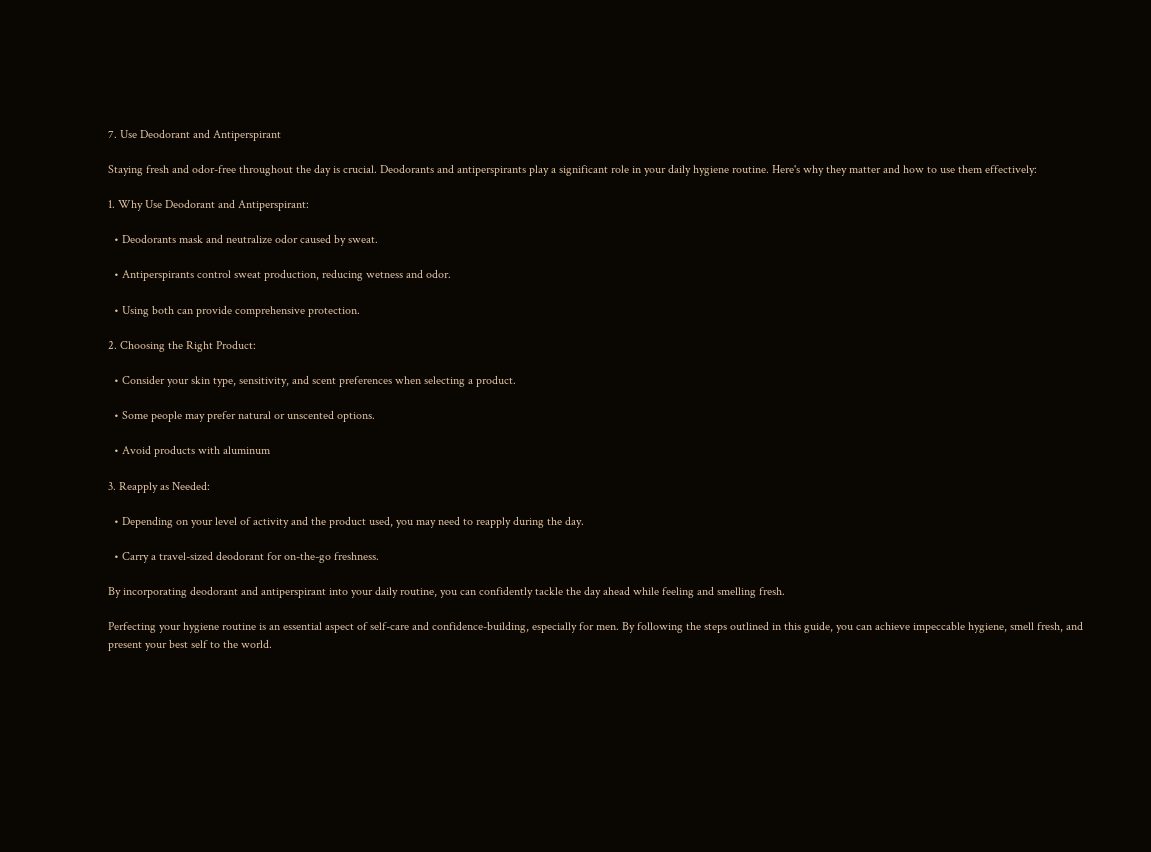7. Use Deodorant and Antiperspirant

Staying fresh and odor-free throughout the day is crucial. Deodorants and antiperspirants play a significant role in your daily hygiene routine. Here's why they matter and how to use them effectively:

1. Why Use Deodorant and Antiperspirant:

  • Deodorants mask and neutralize odor caused by sweat.

  • Antiperspirants control sweat production, reducing wetness and odor.

  • Using both can provide comprehensive protection.

2. Choosing the Right Product:

  • Consider your skin type, sensitivity, and scent preferences when selecting a product.

  • Some people may prefer natural or unscented options.

  • Avoid products with aluminum

3. Reapply as Needed:

  • Depending on your level of activity and the product used, you may need to reapply during the day.

  • Carry a travel-sized deodorant for on-the-go freshness.

By incorporating deodorant and antiperspirant into your daily routine, you can confidently tackle the day ahead while feeling and smelling fresh.

Perfecting your hygiene routine is an essential aspect of self-care and confidence-building, especially for men. By following the steps outlined in this guide, you can achieve impeccable hygiene, smell fresh, and present your best self to the world.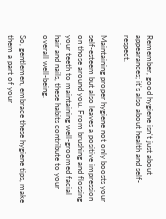Remember, good hygiene isn't just about appearances; it's also about health and self-respect.

Maintaining proper hygiene not only boosts your self-esteem but also leaves a positive impression on those around you. From brushing and flossing your teeth to maintaining well-groomed facial hair and nails, these habits contribute to your overall well-being.

So, gentlemen, embrace these hygiene tips, make them a part of your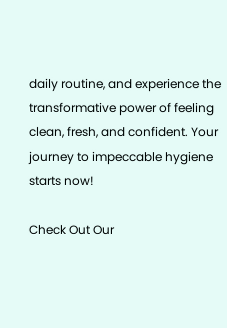daily routine, and experience the transformative power of feeling clean, fresh, and confident. Your journey to impeccable hygiene starts now!

Check Out Our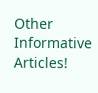Other Informative Articles!